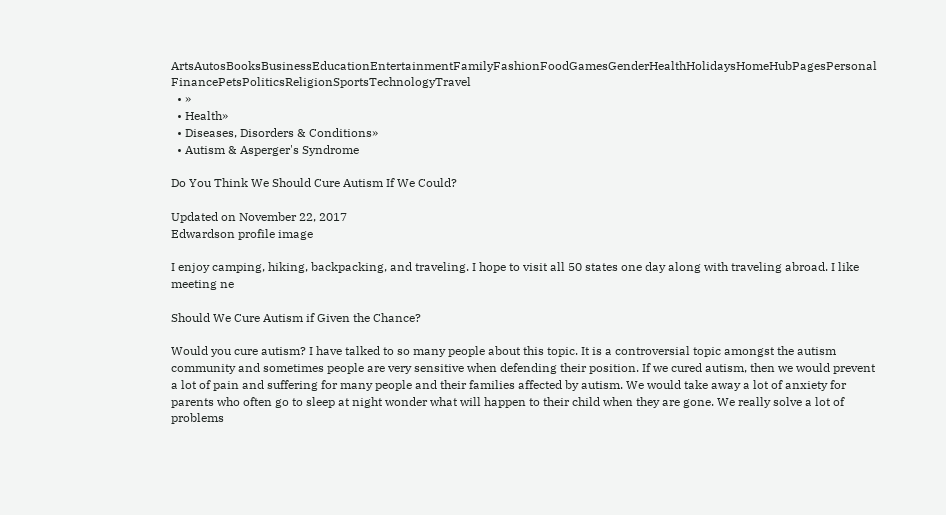ArtsAutosBooksBusinessEducationEntertainmentFamilyFashionFoodGamesGenderHealthHolidaysHomeHubPagesPersonal FinancePetsPoliticsReligionSportsTechnologyTravel
  • »
  • Health»
  • Diseases, Disorders & Conditions»
  • Autism & Asperger's Syndrome

Do You Think We Should Cure Autism If We Could?

Updated on November 22, 2017
Edwardson profile image

I enjoy camping, hiking, backpacking, and traveling. I hope to visit all 50 states one day along with traveling abroad. I like meeting ne

Should We Cure Autism if Given the Chance?

Would you cure autism? I have talked to so many people about this topic. It is a controversial topic amongst the autism community and sometimes people are very sensitive when defending their position. If we cured autism, then we would prevent a lot of pain and suffering for many people and their families affected by autism. We would take away a lot of anxiety for parents who often go to sleep at night wonder what will happen to their child when they are gone. We really solve a lot of problems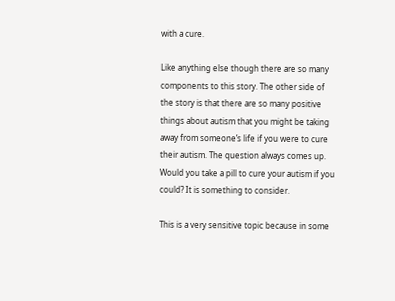with a cure.

Like anything else though there are so many components to this story. The other side of the story is that there are so many positive things about autism that you might be taking away from someone’s life if you were to cure their autism. The question always comes up. Would you take a pill to cure your autism if you could? It is something to consider.

This is a very sensitive topic because in some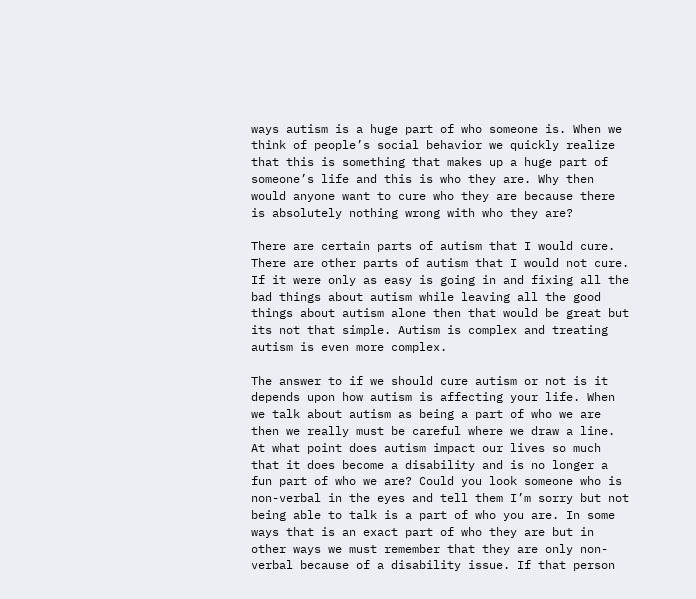ways autism is a huge part of who someone is. When we think of people’s social behavior we quickly realize that this is something that makes up a huge part of someone’s life and this is who they are. Why then would anyone want to cure who they are because there is absolutely nothing wrong with who they are?

There are certain parts of autism that I would cure. There are other parts of autism that I would not cure. If it were only as easy is going in and fixing all the bad things about autism while leaving all the good things about autism alone then that would be great but its not that simple. Autism is complex and treating autism is even more complex.

The answer to if we should cure autism or not is it depends upon how autism is affecting your life. When we talk about autism as being a part of who we are then we really must be careful where we draw a line. At what point does autism impact our lives so much that it does become a disability and is no longer a fun part of who we are? Could you look someone who is non-verbal in the eyes and tell them I’m sorry but not being able to talk is a part of who you are. In some ways that is an exact part of who they are but in other ways we must remember that they are only non-verbal because of a disability issue. If that person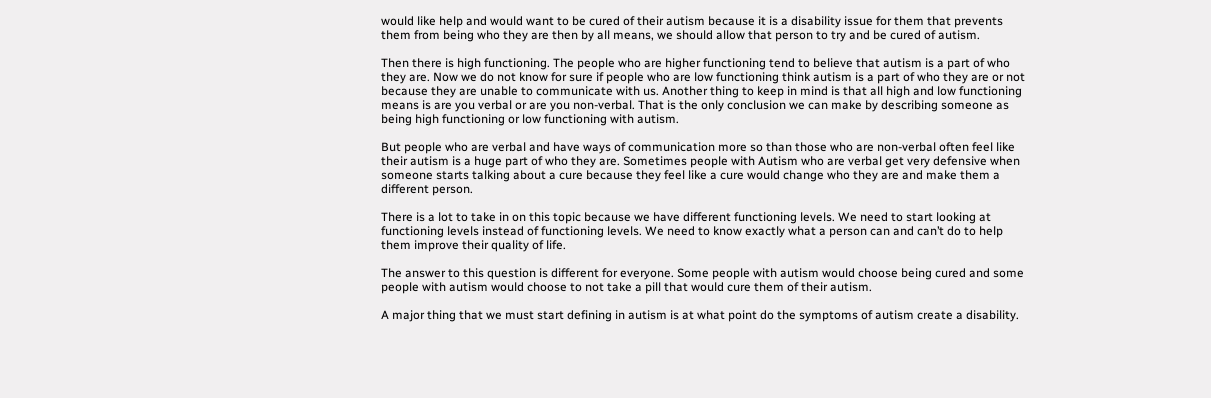would like help and would want to be cured of their autism because it is a disability issue for them that prevents them from being who they are then by all means, we should allow that person to try and be cured of autism.

Then there is high functioning. The people who are higher functioning tend to believe that autism is a part of who they are. Now we do not know for sure if people who are low functioning think autism is a part of who they are or not because they are unable to communicate with us. Another thing to keep in mind is that all high and low functioning means is are you verbal or are you non-verbal. That is the only conclusion we can make by describing someone as being high functioning or low functioning with autism.

But people who are verbal and have ways of communication more so than those who are non-verbal often feel like their autism is a huge part of who they are. Sometimes people with Autism who are verbal get very defensive when someone starts talking about a cure because they feel like a cure would change who they are and make them a different person.

There is a lot to take in on this topic because we have different functioning levels. We need to start looking at functioning levels instead of functioning levels. We need to know exactly what a person can and can’t do to help them improve their quality of life.

The answer to this question is different for everyone. Some people with autism would choose being cured and some people with autism would choose to not take a pill that would cure them of their autism.

A major thing that we must start defining in autism is at what point do the symptoms of autism create a disability.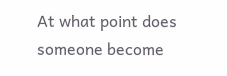At what point does someone become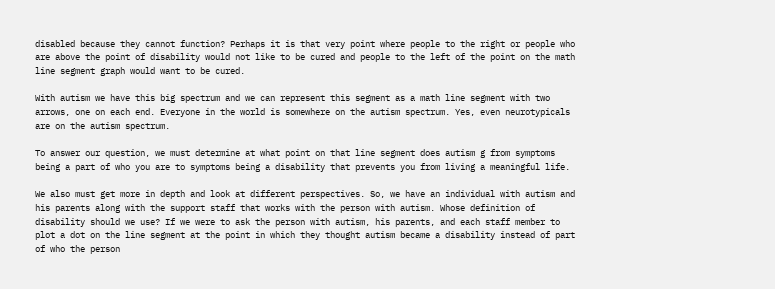disabled because they cannot function? Perhaps it is that very point where people to the right or people who are above the point of disability would not like to be cured and people to the left of the point on the math line segment graph would want to be cured.

With autism we have this big spectrum and we can represent this segment as a math line segment with two arrows, one on each end. Everyone in the world is somewhere on the autism spectrum. Yes, even neurotypicals are on the autism spectrum.

To answer our question, we must determine at what point on that line segment does autism g from symptoms being a part of who you are to symptoms being a disability that prevents you from living a meaningful life.

We also must get more in depth and look at different perspectives. So, we have an individual with autism and his parents along with the support staff that works with the person with autism. Whose definition of disability should we use? If we were to ask the person with autism, his parents, and each staff member to plot a dot on the line segment at the point in which they thought autism became a disability instead of part of who the person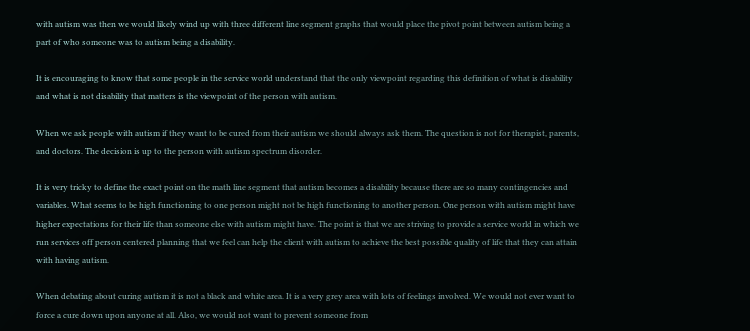with autism was then we would likely wind up with three different line segment graphs that would place the pivot point between autism being a part of who someone was to autism being a disability.

It is encouraging to know that some people in the service world understand that the only viewpoint regarding this definition of what is disability and what is not disability that matters is the viewpoint of the person with autism.

When we ask people with autism if they want to be cured from their autism we should always ask them. The question is not for therapist, parents, and doctors. The decision is up to the person with autism spectrum disorder.

It is very tricky to define the exact point on the math line segment that autism becomes a disability because there are so many contingencies and variables. What seems to be high functioning to one person might not be high functioning to another person. One person with autism might have higher expectations for their life than someone else with autism might have. The point is that we are striving to provide a service world in which we run services off person centered planning that we feel can help the client with autism to achieve the best possible quality of life that they can attain with having autism.

When debating about curing autism it is not a black and white area. It is a very grey area with lots of feelings involved. We would not ever want to force a cure down upon anyone at all. Also, we would not want to prevent someone from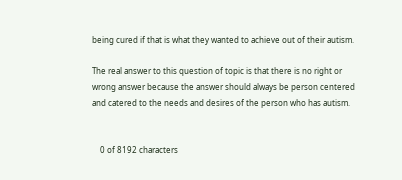being cured if that is what they wanted to achieve out of their autism.

The real answer to this question of topic is that there is no right or wrong answer because the answer should always be person centered and catered to the needs and desires of the person who has autism.


    0 of 8192 characters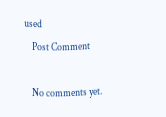used
    Post Comment

    No comments yet.